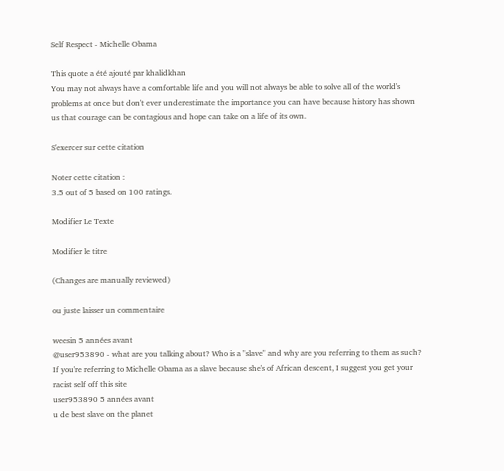Self Respect - Michelle Obama

This quote a été ajouté par khalidkhan
You may not always have a comfortable life and you will not always be able to solve all of the world's problems at once but don't ever underestimate the importance you can have because history has shown us that courage can be contagious and hope can take on a life of its own.

S'exercer sur cette citation

Noter cette citation :
3.5 out of 5 based on 100 ratings.

Modifier Le Texte

Modifier le titre

(Changes are manually reviewed)

ou juste laisser un commentaire

weesin 5 années avant
@user953890 - what are you talking about? Who is a "slave" and why are you referring to them as such? If you're referring to Michelle Obama as a slave because she's of African descent, I suggest you get your racist self off this site
user953890 5 années avant
u de best slave on the planet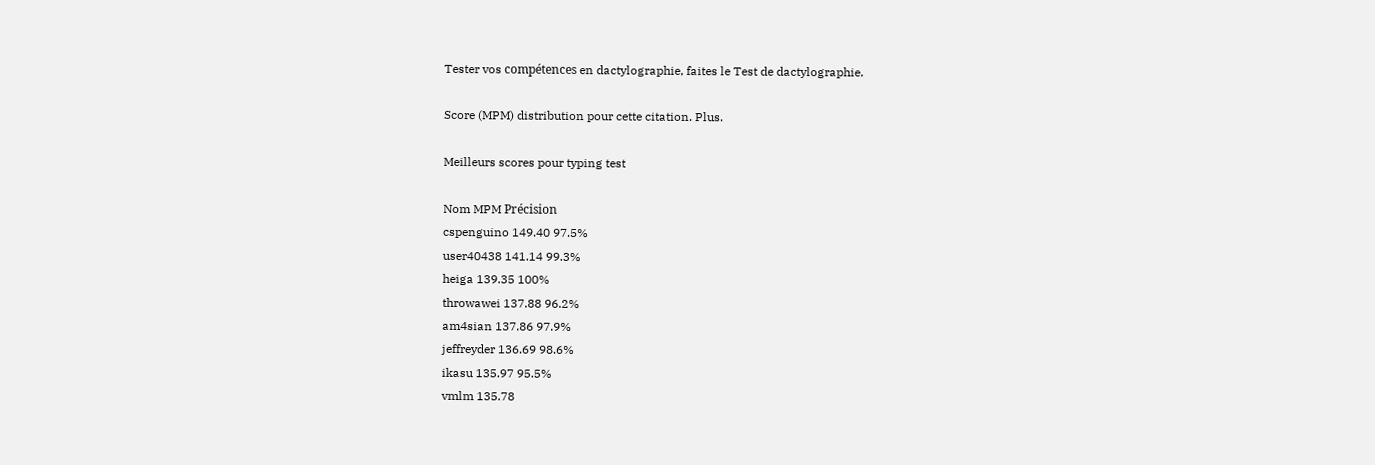Tester vos compétences en dactylographie, faites le Test de dactylographie.

Score (MPM) distribution pour cette citation. Plus.

Meilleurs scores pour typing test

Nom MPM Précision
cspenguino 149.40 97.5%
user40438 141.14 99.3%
heiga 139.35 100%
throwawei 137.88 96.2%
am4sian 137.86 97.9%
jeffreyder 136.69 98.6%
ikasu 135.97 95.5%
vmlm 135.78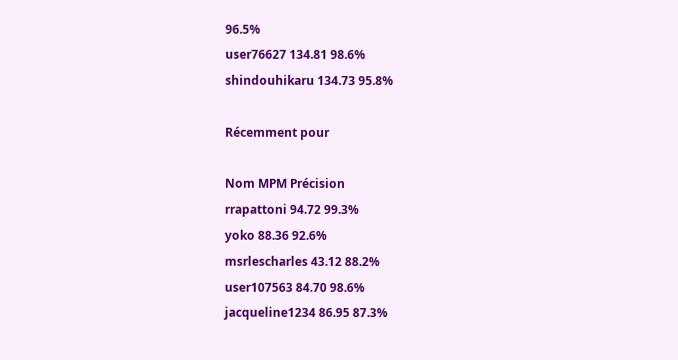96.5%
user76627 134.81 98.6%
shindouhikaru 134.73 95.8%

Récemment pour

Nom MPM Précision
rrapattoni 94.72 99.3%
yoko 88.36 92.6%
msrlescharles 43.12 88.2%
user107563 84.70 98.6%
jacqueline1234 86.95 87.3%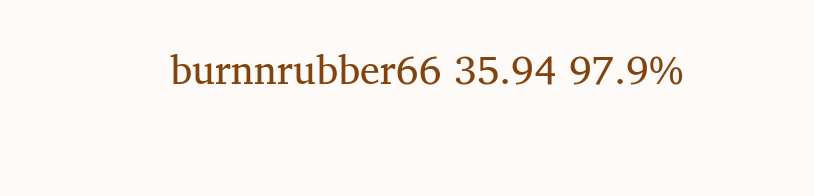burnnrubber66 35.94 97.9%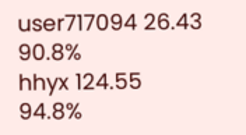user717094 26.43 90.8%
hhyx 124.55 94.8%